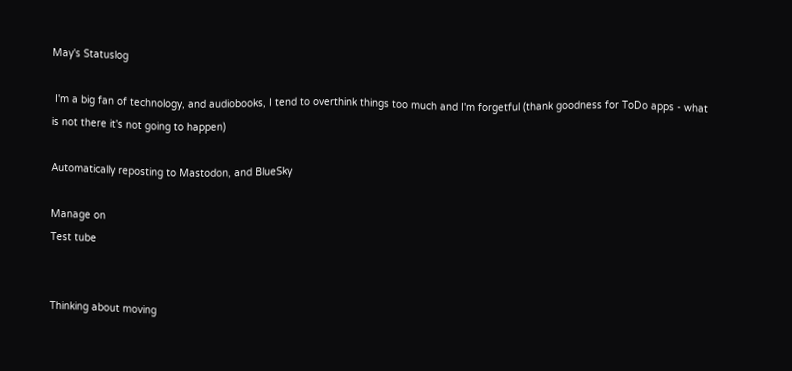May's Statuslog

 I'm a big fan of technology, and audiobooks, I tend to overthink things too much and I'm forgetful (thank goodness for ToDo apps - what is not there it's not going to happen)

Automatically reposting to Mastodon, and BlueSky

Manage on
Test tube


Thinking about moving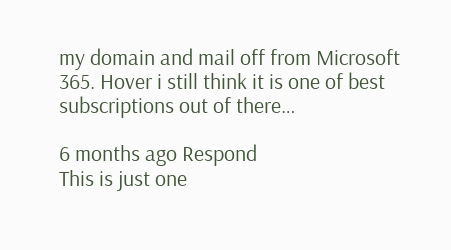my domain and mail off from Microsoft 365. Hover i still think it is one of best subscriptions out of there…

6 months ago Respond
This is just one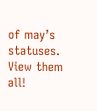of may’s statuses. View them all!